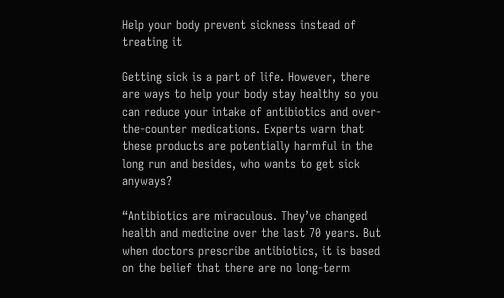Help your body prevent sickness instead of treating it

Getting sick is a part of life. However, there are ways to help your body stay healthy so you can reduce your intake of antibiotics and over-the-counter medications. Experts warn that these products are potentially harmful in the long run and besides, who wants to get sick anyways?

“Antibiotics are miraculous. They’ve changed health and medicine over the last 70 years. But when doctors prescribe antibiotics, it is based on the belief that there are no long-term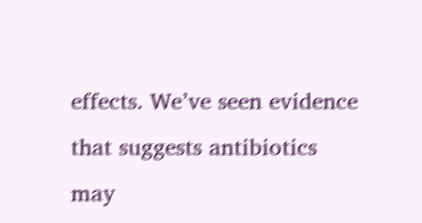effects. We’ve seen evidence that suggests antibiotics may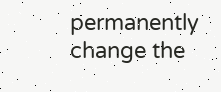permanently change the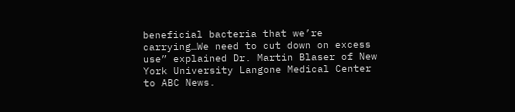beneficial bacteria that we’re carrying…We need to cut down on excess use” explained Dr. Martin Blaser of New York University Langone Medical Center to ABC News.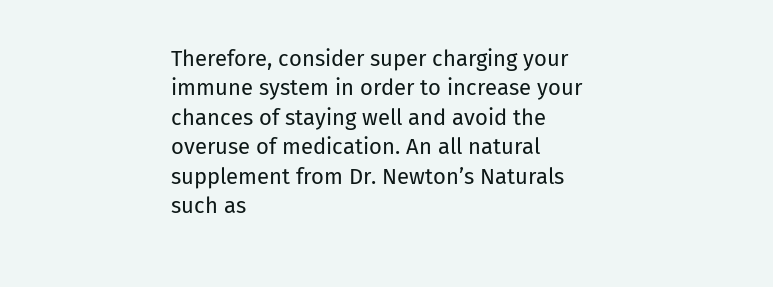Therefore, consider super charging your immune system in order to increase your chances of staying well and avoid the overuse of medication. An all natural supplement from Dr. Newton’s Naturals such as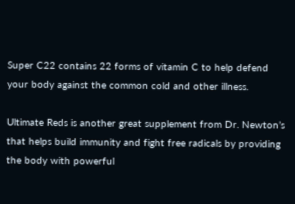Super C22 contains 22 forms of vitamin C to help defend your body against the common cold and other illness.

Ultimate Reds is another great supplement from Dr. Newton’s that helps build immunity and fight free radicals by providing the body with powerful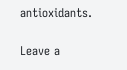antioxidants.

Leave a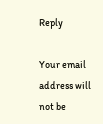Reply

Your email address will not be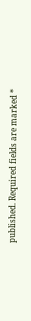published. Required fields are marked *